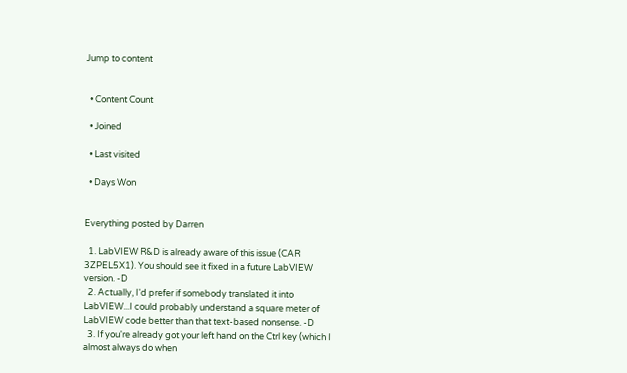Jump to content


  • Content Count

  • Joined

  • Last visited

  • Days Won


Everything posted by Darren

  1. LabVIEW R&D is already aware of this issue (CAR 3ZPEL5X1). You should see it fixed in a future LabVIEW version. -D
  2. Actually, I'd prefer if somebody translated it into LabVIEW...I could probably understand a square meter of LabVIEW code better than that text-based nonsense. -D
  3. If you're already got your left hand on the Ctrl key (which I almost always do when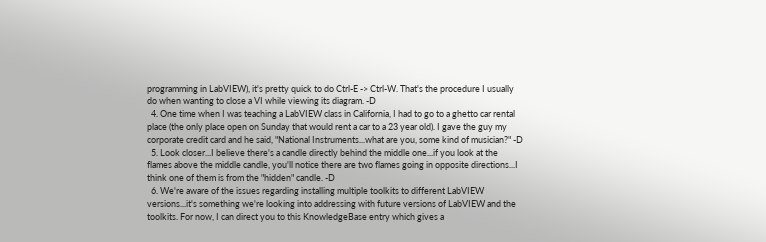programming in LabVIEW), it's pretty quick to do Ctrl-E -> Ctrl-W. That's the procedure I usually do when wanting to close a VI while viewing its diagram. -D
  4. One time when I was teaching a LabVIEW class in California, I had to go to a ghetto car rental place (the only place open on Sunday that would rent a car to a 23 year old). I gave the guy my corporate credit card and he said, "National Instruments...what are you, some kind of musician?" -D
  5. Look closer...I believe there's a candle directly behind the middle one...if you look at the flames above the middle candle, you'll notice there are two flames going in opposite directions...I think one of them is from the "hidden" candle. -D
  6. We're aware of the issues regarding installing multiple toolkits to different LabVIEW versions...it's something we're looking into addressing with future versions of LabVIEW and the toolkits. For now, I can direct you to this KnowledgeBase entry which gives a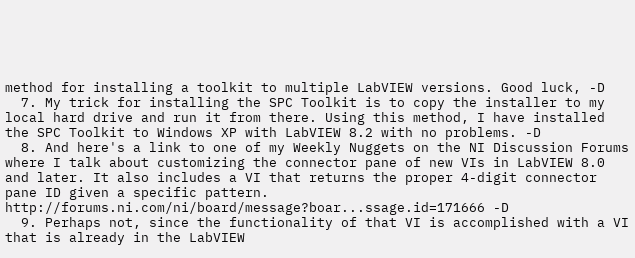method for installing a toolkit to multiple LabVIEW versions. Good luck, -D
  7. My trick for installing the SPC Toolkit is to copy the installer to my local hard drive and run it from there. Using this method, I have installed the SPC Toolkit to Windows XP with LabVIEW 8.2 with no problems. -D
  8. And here's a link to one of my Weekly Nuggets on the NI Discussion Forums where I talk about customizing the connector pane of new VIs in LabVIEW 8.0 and later. It also includes a VI that returns the proper 4-digit connector pane ID given a specific pattern. http://forums.ni.com/ni/board/message?boar...ssage.id=171666 -D
  9. Perhaps not, since the functionality of that VI is accomplished with a VI that is already in the LabVIEW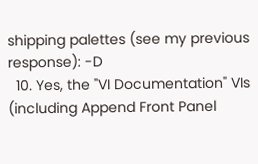shipping palettes (see my previous response): -D
  10. Yes, the "VI Documentation" VIs (including Append Front Panel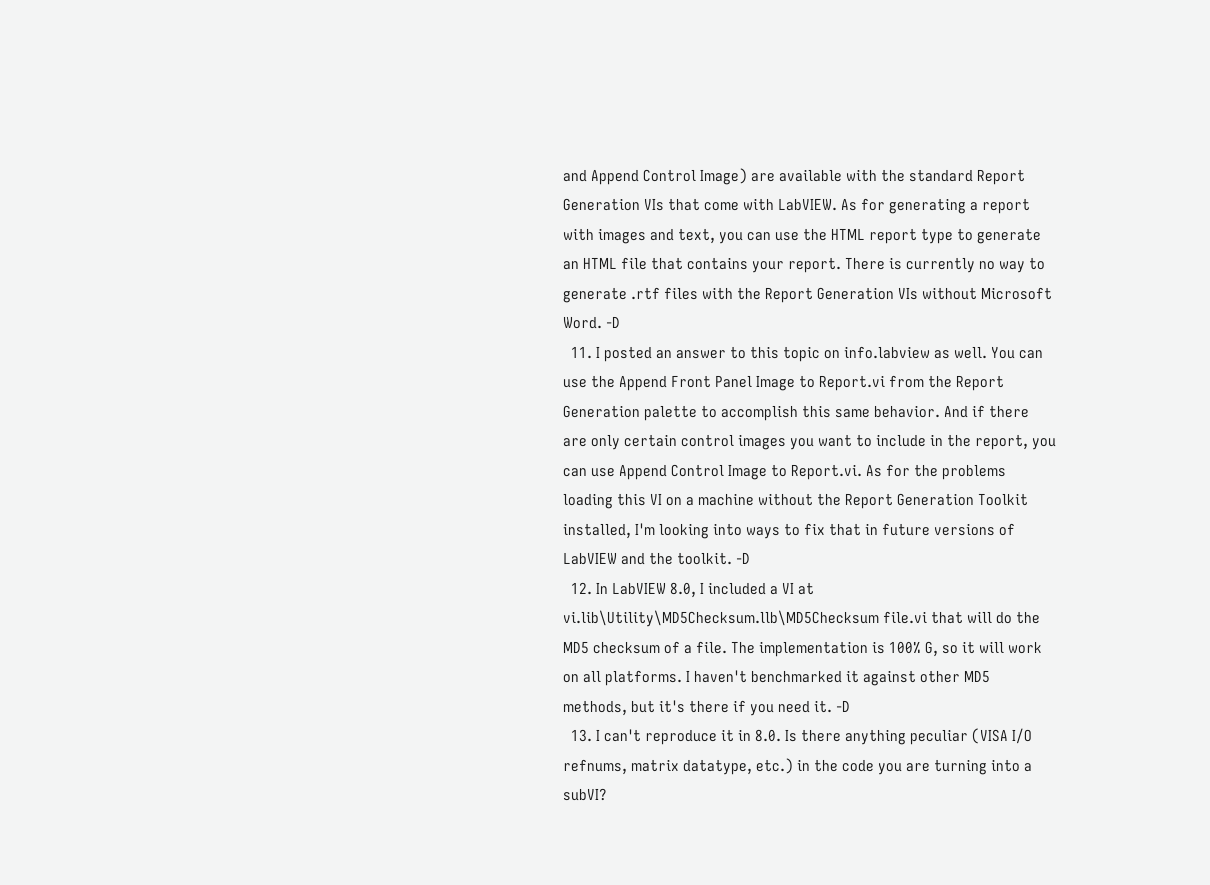and Append Control Image) are available with the standard Report Generation VIs that come with LabVIEW. As for generating a report with images and text, you can use the HTML report type to generate an HTML file that contains your report. There is currently no way to generate .rtf files with the Report Generation VIs without Microsoft Word. -D
  11. I posted an answer to this topic on info.labview as well. You can use the Append Front Panel Image to Report.vi from the Report Generation palette to accomplish this same behavior. And if there are only certain control images you want to include in the report, you can use Append Control Image to Report.vi. As for the problems loading this VI on a machine without the Report Generation Toolkit installed, I'm looking into ways to fix that in future versions of LabVIEW and the toolkit. -D
  12. In LabVIEW 8.0, I included a VI at vi.lib\Utility\MD5Checksum.llb\MD5Checksum file.vi that will do the MD5 checksum of a file. The implementation is 100% G, so it will work on all platforms. I haven't benchmarked it against other MD5 methods, but it's there if you need it. -D
  13. I can't reproduce it in 8.0. Is there anything peculiar (VISA I/O refnums, matrix datatype, etc.) in the code you are turning into a subVI?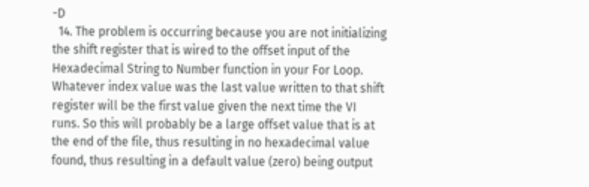-D
  14. The problem is occurring because you are not initializing the shift register that is wired to the offset input of the Hexadecimal String to Number function in your For Loop. Whatever index value was the last value written to that shift register will be the first value given the next time the VI runs. So this will probably be a large offset value that is at the end of the file, thus resulting in no hexadecimal value found, thus resulting in a default value (zero) being output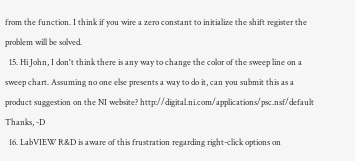from the function. I think if you wire a zero constant to initialize the shift register the problem will be solved.
  15. Hi John, I don't think there is any way to change the color of the sweep line on a sweep chart. Assuming no one else presents a way to do it, can you submit this as a product suggestion on the NI website? http://digital.ni.com/applications/psc.nsf/default Thanks, -D
  16. LabVIEW R&D is aware of this frustration regarding right-click options on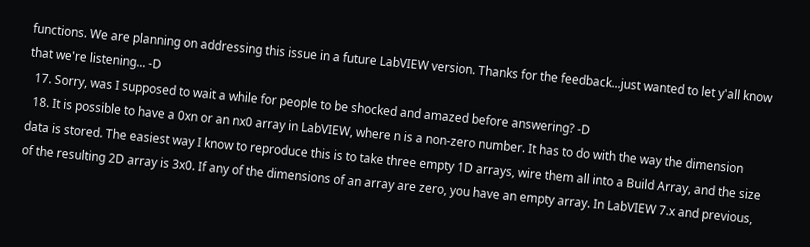functions. We are planning on addressing this issue in a future LabVIEW version. Thanks for the feedback...just wanted to let y'all know that we're listening... -D
  17. Sorry, was I supposed to wait a while for people to be shocked and amazed before answering? -D
  18. It is possible to have a 0xn or an nx0 array in LabVIEW, where n is a non-zero number. It has to do with the way the dimension data is stored. The easiest way I know to reproduce this is to take three empty 1D arrays, wire them all into a Build Array, and the size of the resulting 2D array is 3x0. If any of the dimensions of an array are zero, you have an empty array. In LabVIEW 7.x and previous,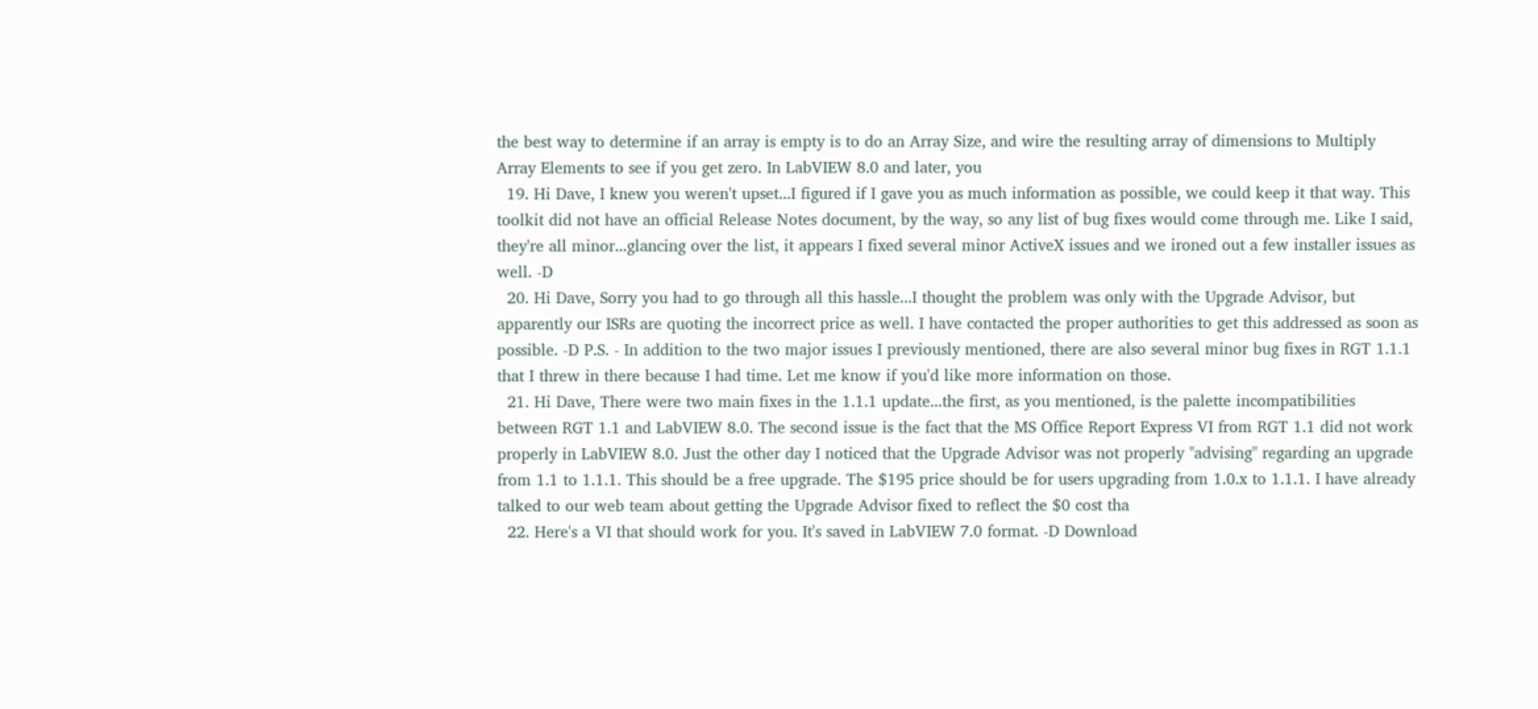the best way to determine if an array is empty is to do an Array Size, and wire the resulting array of dimensions to Multiply Array Elements to see if you get zero. In LabVIEW 8.0 and later, you
  19. Hi Dave, I knew you weren't upset...I figured if I gave you as much information as possible, we could keep it that way. This toolkit did not have an official Release Notes document, by the way, so any list of bug fixes would come through me. Like I said, they're all minor...glancing over the list, it appears I fixed several minor ActiveX issues and we ironed out a few installer issues as well. -D
  20. Hi Dave, Sorry you had to go through all this hassle...I thought the problem was only with the Upgrade Advisor, but apparently our ISRs are quoting the incorrect price as well. I have contacted the proper authorities to get this addressed as soon as possible. -D P.S. - In addition to the two major issues I previously mentioned, there are also several minor bug fixes in RGT 1.1.1 that I threw in there because I had time. Let me know if you'd like more information on those.
  21. Hi Dave, There were two main fixes in the 1.1.1 update...the first, as you mentioned, is the palette incompatibilities between RGT 1.1 and LabVIEW 8.0. The second issue is the fact that the MS Office Report Express VI from RGT 1.1 did not work properly in LabVIEW 8.0. Just the other day I noticed that the Upgrade Advisor was not properly "advising" regarding an upgrade from 1.1 to 1.1.1. This should be a free upgrade. The $195 price should be for users upgrading from 1.0.x to 1.1.1. I have already talked to our web team about getting the Upgrade Advisor fixed to reflect the $0 cost tha
  22. Here's a VI that should work for you. It's saved in LabVIEW 7.0 format. -D Download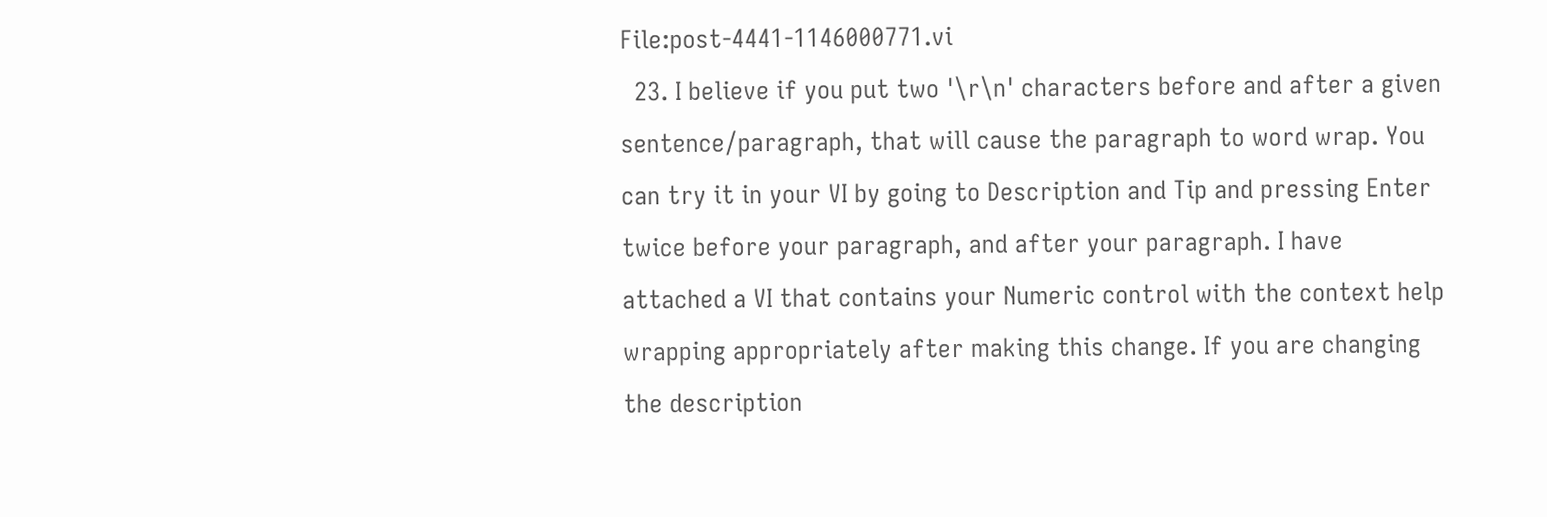File:post-4441-1146000771.vi
  23. I believe if you put two '\r\n' characters before and after a given sentence/paragraph, that will cause the paragraph to word wrap. You can try it in your VI by going to Description and Tip and pressing Enter twice before your paragraph, and after your paragraph. I have attached a VI that contains your Numeric control with the context help wrapping appropriately after making this change. If you are changing the description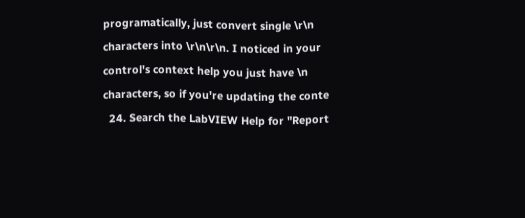programatically, just convert single \r\n characters into \r\n\r\n. I noticed in your control's context help you just have \n characters, so if you're updating the conte
  24. Search the LabVIEW Help for "Report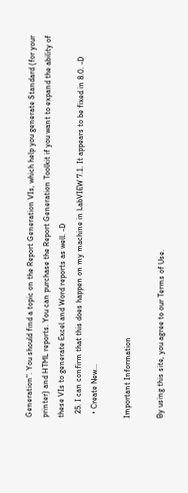Generation". You should find a topic on the Report Generation VIs, which help you generate Standard (for your printer) and HTML reports. You can purchase the Report Generation Toolkit if you want to expand the ability of these VIs to generate Excel and Word reports as well. -D
  25. I can confirm that this does happen on my machine in LabVIEW 7.1. It appears to be fixed in 8.0. -D
  • Create New...

Important Information

By using this site, you agree to our Terms of Use.